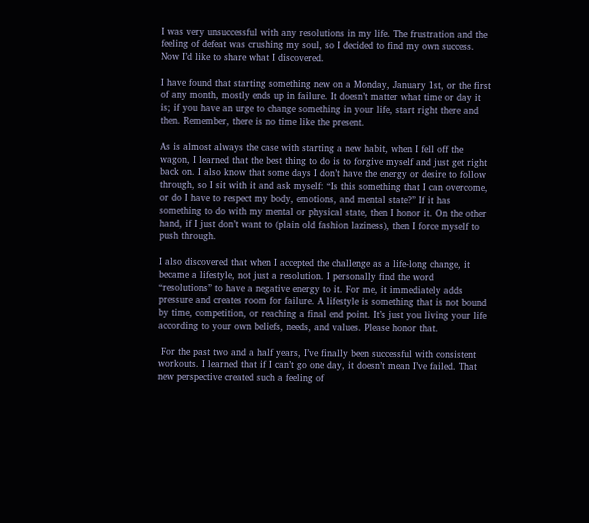I was very unsuccessful with any resolutions in my life. The frustration and the feeling of defeat was crushing my soul, so I decided to find my own success. Now I’d like to share what I discovered.

I have found that starting something new on a Monday, January 1st, or the first of any month, mostly ends up in failure. It doesn’t matter what time or day it is; if you have an urge to change something in your life, start right there and then. Remember, there is no time like the present.

As is almost always the case with starting a new habit, when I fell off the wagon, I learned that the best thing to do is to forgive myself and just get right back on. I also know that some days I don’t have the energy or desire to follow through, so I sit with it and ask myself: “Is this something that I can overcome, or do I have to respect my body, emotions, and mental state?” If it has something to do with my mental or physical state, then I honor it. On the other hand, if I just don’t want to (plain old fashion laziness), then I force myself to push through.

I also discovered that when I accepted the challenge as a life-long change, it became a lifestyle, not just a resolution. I personally find the word “resolutions” to have a negative energy to it. For me, it immediately adds pressure and creates room for failure. A lifestyle is something that is not bound by time, competition, or reaching a final end point. It’s just you living your life according to your own beliefs, needs, and values. Please honor that.

 For the past two and a half years, I’ve finally been successful with consistent workouts. I learned that if I can’t go one day, it doesn’t mean I’ve failed. That new perspective created such a feeling of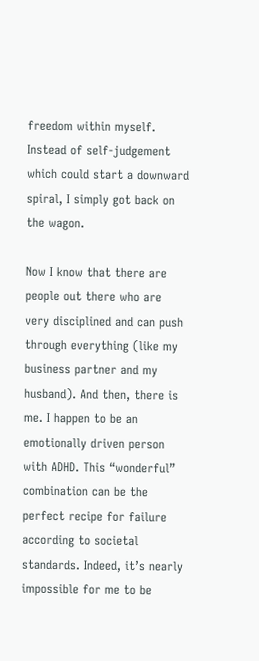freedom within myself. Instead of self-judgement which could start a downward spiral, I simply got back on the wagon.

Now I know that there are people out there who are very disciplined and can push through everything (like my business partner and my husband). And then, there is me. I happen to be an emotionally driven person with ADHD. This “wonderful” combination can be the perfect recipe for failure according to societal standards. Indeed, it’s nearly impossible for me to be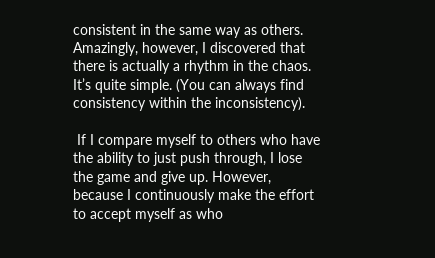consistent in the same way as others. Amazingly, however, I discovered that there is actually a rhythm in the chaos. It’s quite simple. (You can always find consistency within the inconsistency).

 If I compare myself to others who have the ability to just push through, I lose the game and give up. However, because I continuously make the effort to accept myself as who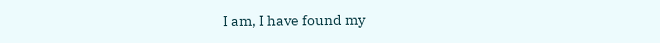I am, I have found my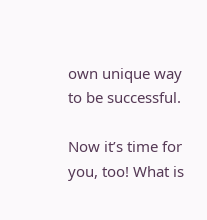own unique way to be successful.

Now it’s time for you, too! What is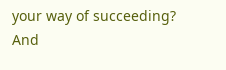your way of succeeding? And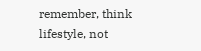remember, think lifestyle, not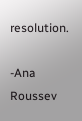resolution.

-Ana Roussev